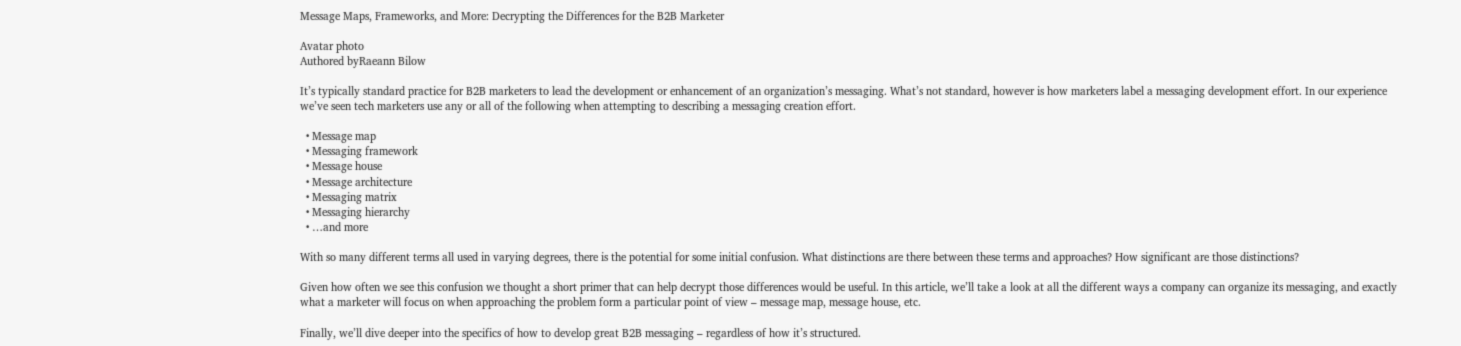Message Maps, Frameworks, and More: Decrypting the Differences for the B2B Marketer

Avatar photo
Authored byRaeann Bilow

It’s typically standard practice for B2B marketers to lead the development or enhancement of an organization’s messaging. What’s not standard, however is how marketers label a messaging development effort. In our experience we’ve seen tech marketers use any or all of the following when attempting to describing a messaging creation effort.

  • Message map
  • Messaging framework
  • Message house
  • Message architecture
  • Messaging matrix
  • Messaging hierarchy
  • …and more

With so many different terms all used in varying degrees, there is the potential for some initial confusion. What distinctions are there between these terms and approaches? How significant are those distinctions?

Given how often we see this confusion we thought a short primer that can help decrypt those differences would be useful. In this article, we’ll take a look at all the different ways a company can organize its messaging, and exactly what a marketer will focus on when approaching the problem form a particular point of view – message map, message house, etc.

Finally, we’ll dive deeper into the specifics of how to develop great B2B messaging – regardless of how it’s structured.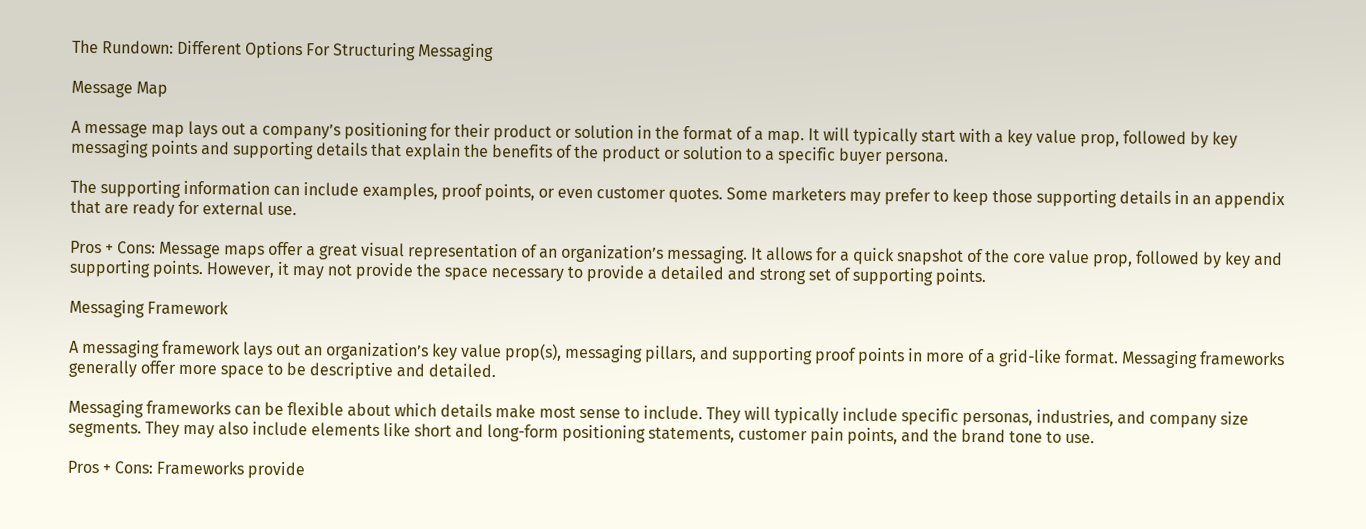The Rundown: Different Options For Structuring Messaging

Message Map

A message map lays out a company’s positioning for their product or solution in the format of a map. It will typically start with a key value prop, followed by key messaging points and supporting details that explain the benefits of the product or solution to a specific buyer persona.

The supporting information can include examples, proof points, or even customer quotes. Some marketers may prefer to keep those supporting details in an appendix that are ready for external use.

Pros + Cons: Message maps offer a great visual representation of an organization’s messaging. It allows for a quick snapshot of the core value prop, followed by key and supporting points. However, it may not provide the space necessary to provide a detailed and strong set of supporting points.

Messaging Framework

A messaging framework lays out an organization’s key value prop(s), messaging pillars, and supporting proof points in more of a grid-like format. Messaging frameworks generally offer more space to be descriptive and detailed.

Messaging frameworks can be flexible about which details make most sense to include. They will typically include specific personas, industries, and company size segments. They may also include elements like short and long-form positioning statements, customer pain points, and the brand tone to use.

Pros + Cons: Frameworks provide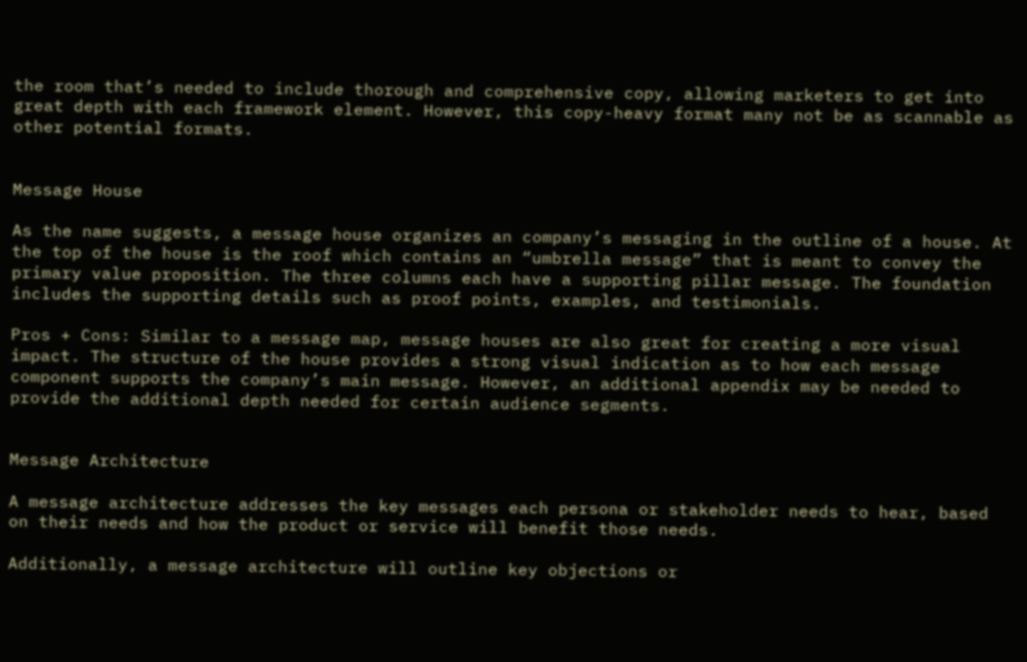the room that’s needed to include thorough and comprehensive copy, allowing marketers to get into great depth with each framework element. However, this copy-heavy format many not be as scannable as other potential formats.


Message House

As the name suggests, a message house organizes an company’s messaging in the outline of a house. At the top of the house is the roof which contains an “umbrella message” that is meant to convey the primary value proposition. The three columns each have a supporting pillar message. The foundation includes the supporting details such as proof points, examples, and testimonials.

Pros + Cons: Similar to a message map, message houses are also great for creating a more visual impact. The structure of the house provides a strong visual indication as to how each message component supports the company’s main message. However, an additional appendix may be needed to provide the additional depth needed for certain audience segments.


Message Architecture

A message architecture addresses the key messages each persona or stakeholder needs to hear, based on their needs and how the product or service will benefit those needs.

Additionally, a message architecture will outline key objections or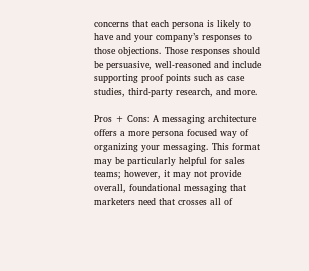concerns that each persona is likely to have and your company’s responses to those objections. Those responses should be persuasive, well-reasoned and include supporting proof points such as case studies, third-party research, and more.

Pros + Cons: A messaging architecture offers a more persona focused way of organizing your messaging. This format may be particularly helpful for sales teams; however, it may not provide overall, foundational messaging that marketers need that crosses all of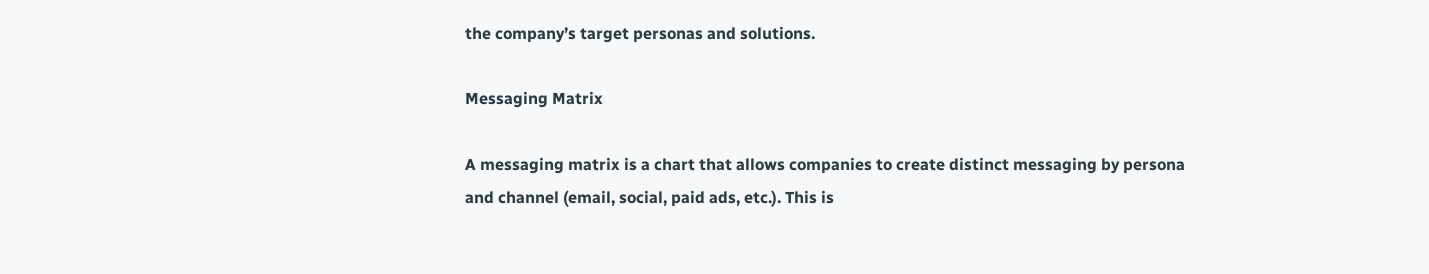the company’s target personas and solutions.

Messaging Matrix

A messaging matrix is a chart that allows companies to create distinct messaging by persona and channel (email, social, paid ads, etc.). This is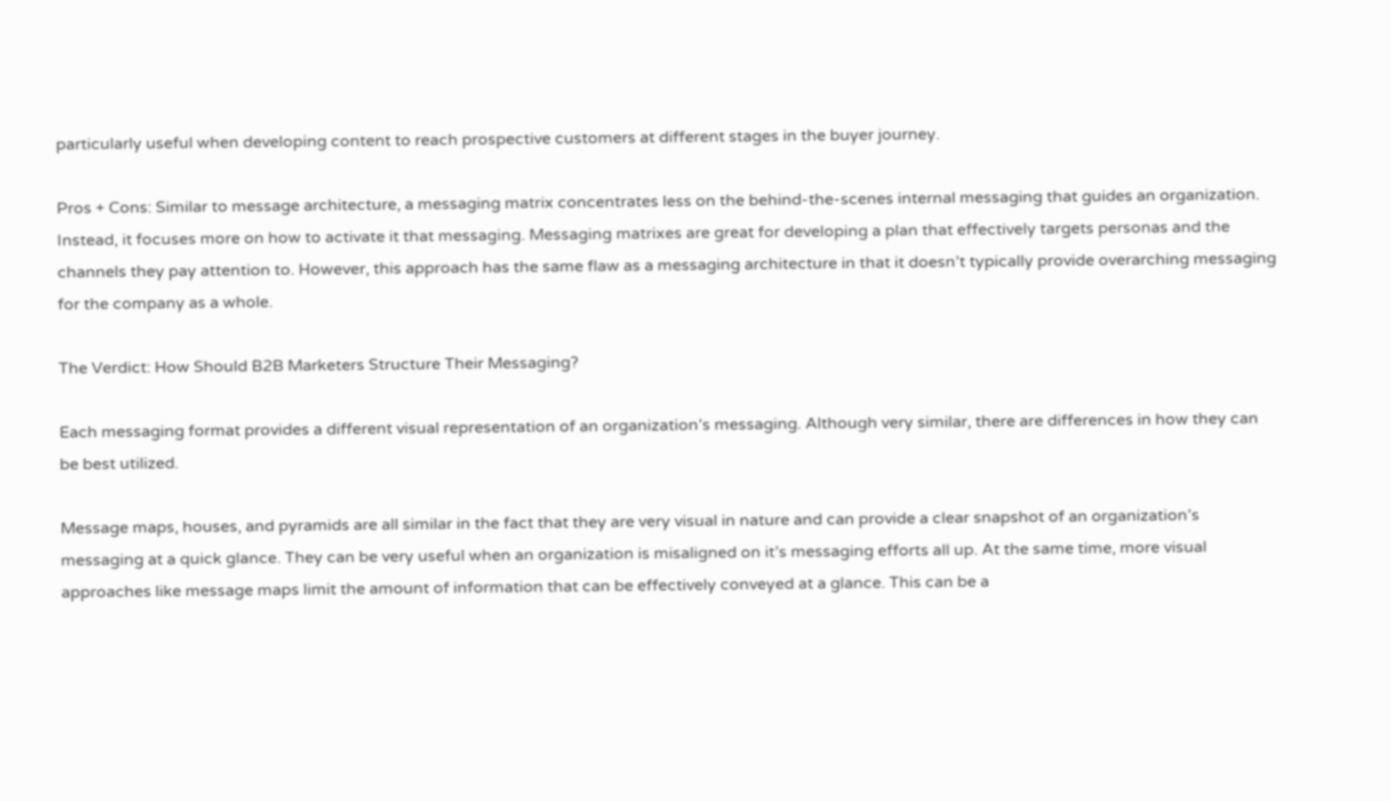particularly useful when developing content to reach prospective customers at different stages in the buyer journey.

Pros + Cons: Similar to message architecture, a messaging matrix concentrates less on the behind-the-scenes internal messaging that guides an organization. Instead, it focuses more on how to activate it that messaging. Messaging matrixes are great for developing a plan that effectively targets personas and the channels they pay attention to. However, this approach has the same flaw as a messaging architecture in that it doesn’t typically provide overarching messaging for the company as a whole.

The Verdict: How Should B2B Marketers Structure Their Messaging?

Each messaging format provides a different visual representation of an organization’s messaging. Although very similar, there are differences in how they can be best utilized.

Message maps, houses, and pyramids are all similar in the fact that they are very visual in nature and can provide a clear snapshot of an organization’s messaging at a quick glance. They can be very useful when an organization is misaligned on it’s messaging efforts all up. At the same time, more visual approaches like message maps limit the amount of information that can be effectively conveyed at a glance. This can be a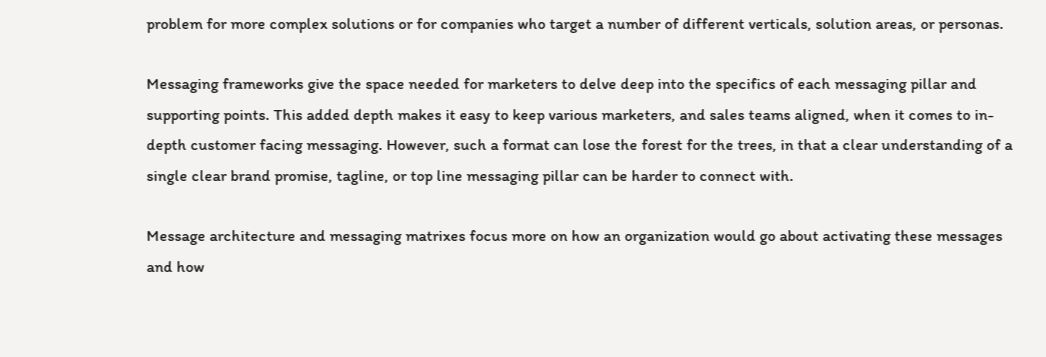problem for more complex solutions or for companies who target a number of different verticals, solution areas, or personas.

Messaging frameworks give the space needed for marketers to delve deep into the specifics of each messaging pillar and supporting points. This added depth makes it easy to keep various marketers, and sales teams aligned, when it comes to in-depth customer facing messaging. However, such a format can lose the forest for the trees, in that a clear understanding of a single clear brand promise, tagline, or top line messaging pillar can be harder to connect with.

Message architecture and messaging matrixes focus more on how an organization would go about activating these messages and how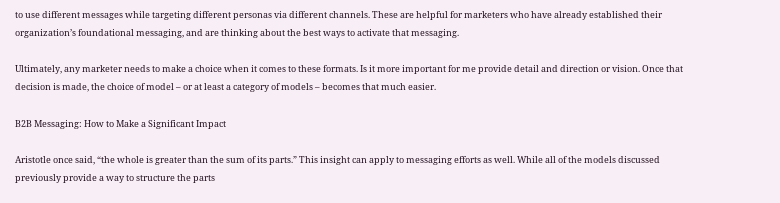to use different messages while targeting different personas via different channels. These are helpful for marketers who have already established their organization’s foundational messaging, and are thinking about the best ways to activate that messaging.

Ultimately, any marketer needs to make a choice when it comes to these formats. Is it more important for me provide detail and direction or vision. Once that decision is made, the choice of model – or at least a category of models – becomes that much easier.

B2B Messaging: How to Make a Significant Impact

Aristotle once said, “the whole is greater than the sum of its parts.” This insight can apply to messaging efforts as well. While all of the models discussed previously provide a way to structure the parts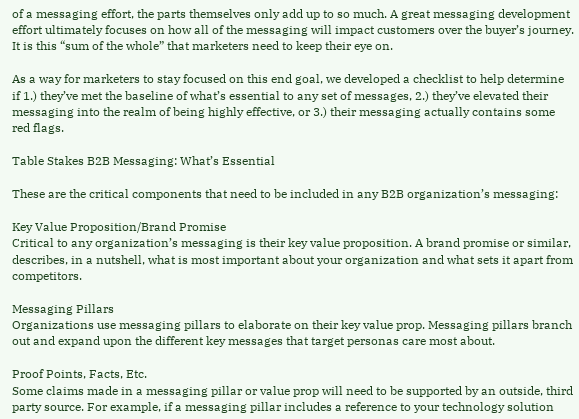of a messaging effort, the parts themselves only add up to so much. A great messaging development effort ultimately focuses on how all of the messaging will impact customers over the buyer’s journey. It is this “sum of the whole” that marketers need to keep their eye on.

As a way for marketers to stay focused on this end goal, we developed a checklist to help determine if 1.) they’ve met the baseline of what’s essential to any set of messages, 2.) they’ve elevated their messaging into the realm of being highly effective, or 3.) their messaging actually contains some red flags.

Table Stakes B2B Messaging: What’s Essential

These are the critical components that need to be included in any B2B organization’s messaging:

Key Value Proposition/Brand Promise
Critical to any organization’s messaging is their key value proposition. A brand promise or similar, describes, in a nutshell, what is most important about your organization and what sets it apart from competitors.

Messaging Pillars
Organizations use messaging pillars to elaborate on their key value prop. Messaging pillars branch out and expand upon the different key messages that target personas care most about.

Proof Points, Facts, Etc.
Some claims made in a messaging pillar or value prop will need to be supported by an outside, third party source. For example, if a messaging pillar includes a reference to your technology solution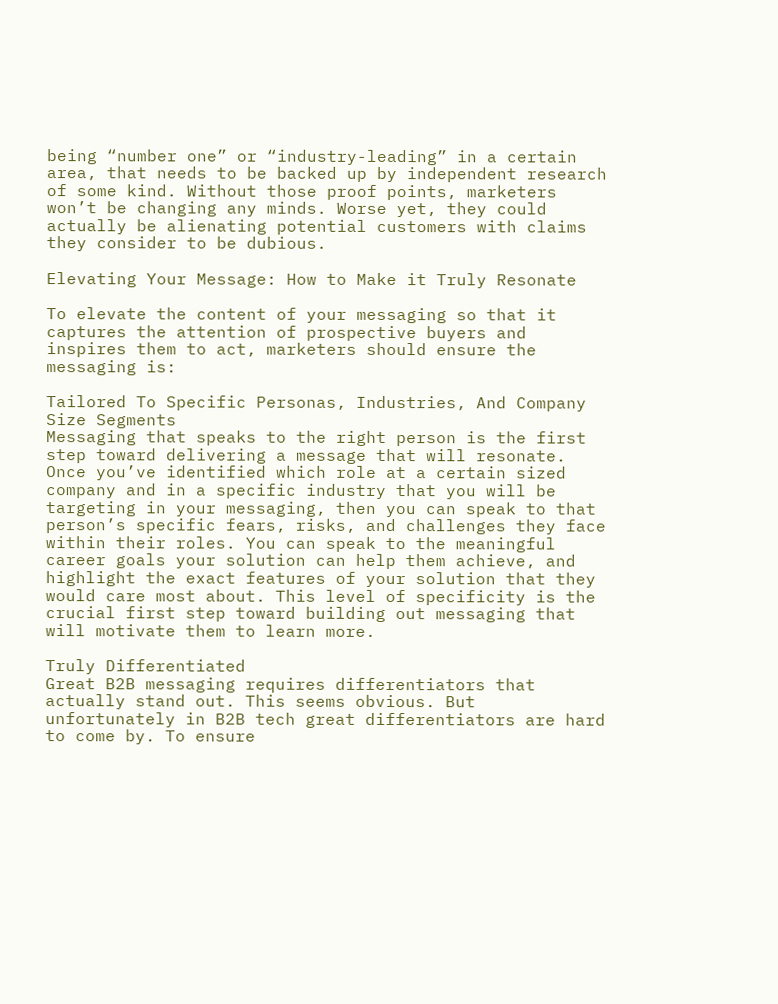being “number one” or “industry-leading” in a certain area, that needs to be backed up by independent research of some kind. Without those proof points, marketers won’t be changing any minds. Worse yet, they could actually be alienating potential customers with claims they consider to be dubious.

Elevating Your Message: How to Make it Truly Resonate

To elevate the content of your messaging so that it captures the attention of prospective buyers and inspires them to act, marketers should ensure the messaging is:

Tailored To Specific Personas, Industries, And Company Size Segments
Messaging that speaks to the right person is the first step toward delivering a message that will resonate. Once you’ve identified which role at a certain sized company and in a specific industry that you will be targeting in your messaging, then you can speak to that person’s specific fears, risks, and challenges they face within their roles. You can speak to the meaningful career goals your solution can help them achieve, and highlight the exact features of your solution that they would care most about. This level of specificity is the crucial first step toward building out messaging that will motivate them to learn more.

Truly Differentiated
Great B2B messaging requires differentiators that actually stand out. This seems obvious. But unfortunately in B2B tech great differentiators are hard to come by. To ensure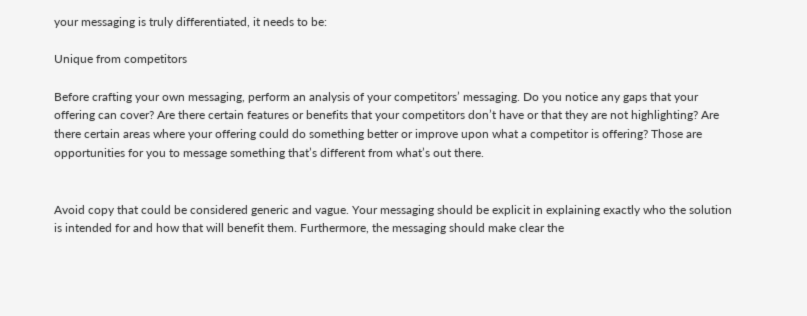your messaging is truly differentiated, it needs to be:

Unique from competitors

Before crafting your own messaging, perform an analysis of your competitors’ messaging. Do you notice any gaps that your offering can cover? Are there certain features or benefits that your competitors don’t have or that they are not highlighting? Are there certain areas where your offering could do something better or improve upon what a competitor is offering? Those are opportunities for you to message something that’s different from what’s out there.


Avoid copy that could be considered generic and vague. Your messaging should be explicit in explaining exactly who the solution is intended for and how that will benefit them. Furthermore, the messaging should make clear the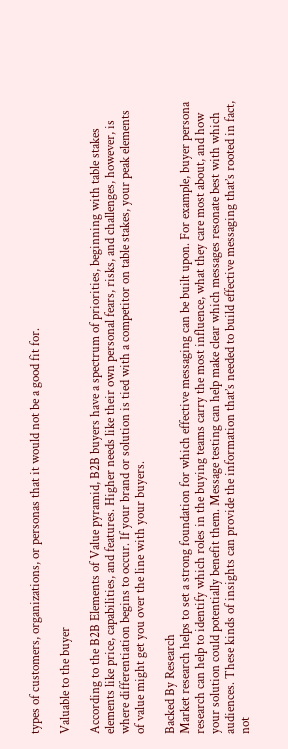types of customers, organizations, or personas that it would not be a good fit for.

Valuable to the buyer

According to the B2B Elements of Value pyramid, B2B buyers have a spectrum of priorities, beginning with table stakes elements like price, capabilities, and features. Higher needs like their own personal fears, risks, and challenges, however, is where differentiation begins to occur. If your brand or solution is tied with a competitor on table stakes, your peak elements of value might get you over the line with your buyers.

Backed By Research
Market research helps to set a strong foundation for which effective messaging can be built upon. For example, buyer persona research can help to identify which roles in the buying teams carry the most influence, what they care most about, and how your solution could potentially benefit them. Message testing can help make clear which messages resonate best with which audiences. These kinds of insights can provide the information that’s needed to build effective messaging that’s rooted in fact, not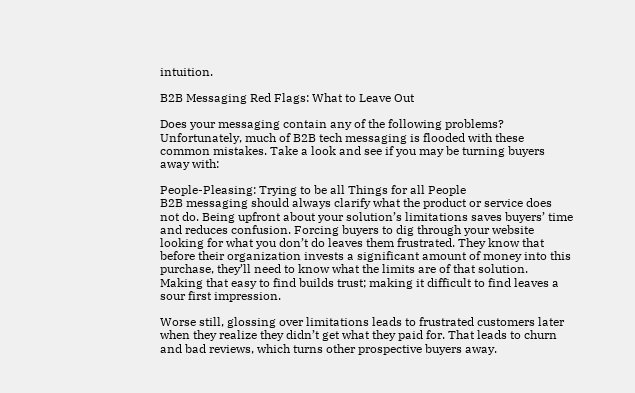intuition.

B2B Messaging Red Flags: What to Leave Out

Does your messaging contain any of the following problems? Unfortunately, much of B2B tech messaging is flooded with these common mistakes. Take a look and see if you may be turning buyers away with:

People-Pleasing: Trying to be all Things for all People
B2B messaging should always clarify what the product or service does not do. Being upfront about your solution’s limitations saves buyers’ time and reduces confusion. Forcing buyers to dig through your website looking for what you don’t do leaves them frustrated. They know that before their organization invests a significant amount of money into this purchase, they’ll need to know what the limits are of that solution. Making that easy to find builds trust; making it difficult to find leaves a sour first impression.

Worse still, glossing over limitations leads to frustrated customers later when they realize they didn’t get what they paid for. That leads to churn and bad reviews, which turns other prospective buyers away.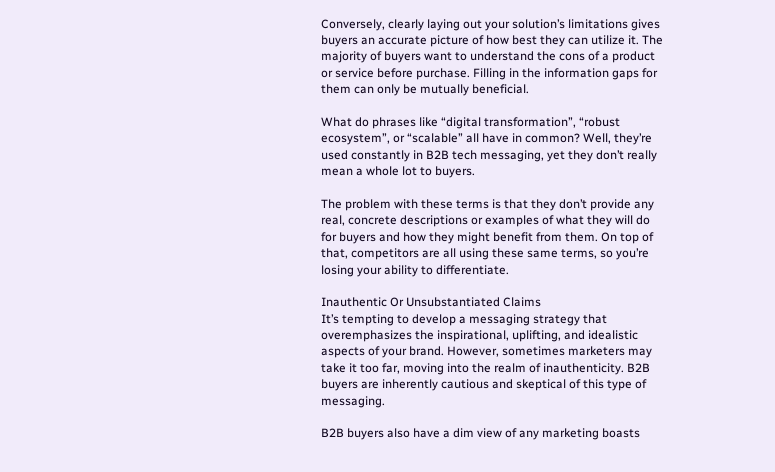Conversely, clearly laying out your solution’s limitations gives buyers an accurate picture of how best they can utilize it. The majority of buyers want to understand the cons of a product or service before purchase. Filling in the information gaps for them can only be mutually beneficial.

What do phrases like “digital transformation”, “robust ecosystem”, or “scalable” all have in common? Well, they’re used constantly in B2B tech messaging, yet they don’t really mean a whole lot to buyers.

The problem with these terms is that they don’t provide any real, concrete descriptions or examples of what they will do for buyers and how they might benefit from them. On top of that, competitors are all using these same terms, so you’re losing your ability to differentiate.

Inauthentic Or Unsubstantiated Claims
It’s tempting to develop a messaging strategy that overemphasizes the inspirational, uplifting, and idealistic aspects of your brand. However, sometimes marketers may take it too far, moving into the realm of inauthenticity. B2B buyers are inherently cautious and skeptical of this type of messaging.

B2B buyers also have a dim view of any marketing boasts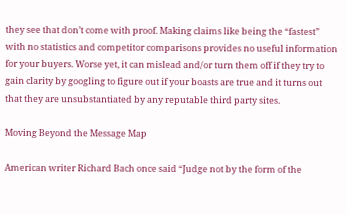they see that don’t come with proof. Making claims like being the “fastest” with no statistics and competitor comparisons provides no useful information for your buyers. Worse yet, it can mislead and/or turn them off if they try to gain clarity by googling to figure out if your boasts are true and it turns out that they are unsubstantiated by any reputable third party sites.

Moving Beyond the Message Map

American writer Richard Bach once said “Judge not by the form of the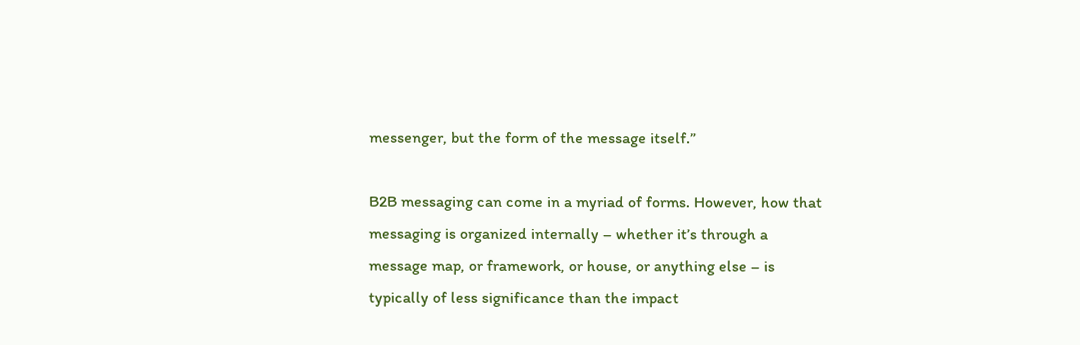messenger, but the form of the message itself.”

B2B messaging can come in a myriad of forms. However, how that messaging is organized internally – whether it’s through a message map, or framework, or house, or anything else – is typically of less significance than the impact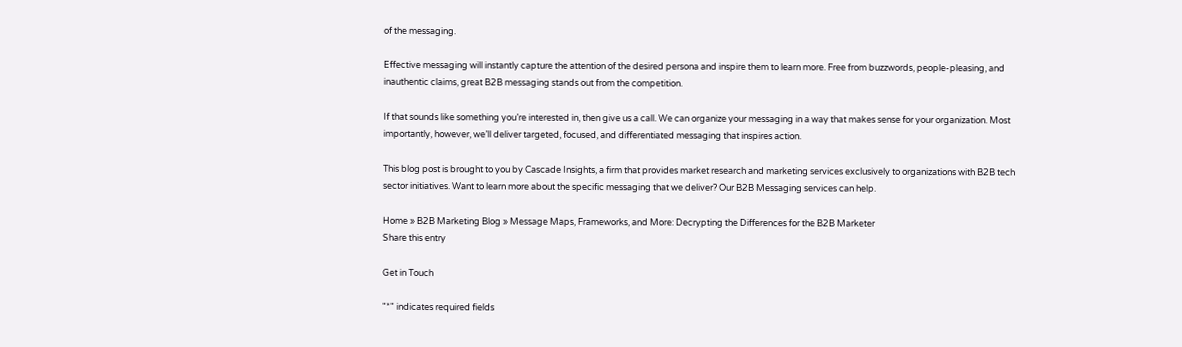of the messaging.

Effective messaging will instantly capture the attention of the desired persona and inspire them to learn more. Free from buzzwords, people-pleasing, and inauthentic claims, great B2B messaging stands out from the competition.

If that sounds like something you’re interested in, then give us a call. We can organize your messaging in a way that makes sense for your organization. Most importantly, however, we’ll deliver targeted, focused, and differentiated messaging that inspires action.

This blog post is brought to you by Cascade Insights, a firm that provides market research and marketing services exclusively to organizations with B2B tech sector initiatives. Want to learn more about the specific messaging that we deliver? Our B2B Messaging services can help.

Home » B2B Marketing Blog » Message Maps, Frameworks, and More: Decrypting the Differences for the B2B Marketer
Share this entry

Get in Touch

"*" indicates required fields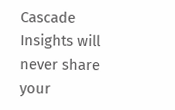Cascade Insights will never share your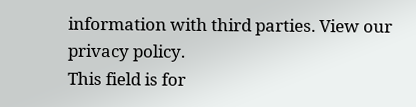information with third parties. View our privacy policy.
This field is for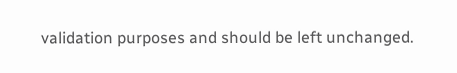validation purposes and should be left unchanged.